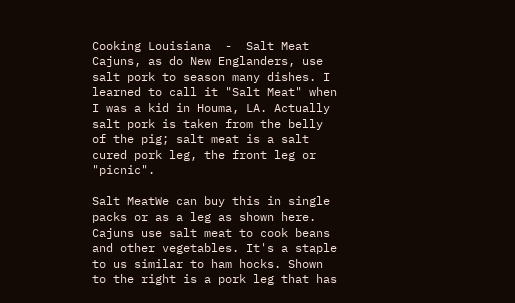Cooking Louisiana  -  Salt Meat
Cajuns, as do New Englanders, use salt pork to season many dishes. I learned to call it "Salt Meat" when I was a kid in Houma, LA. Actually salt pork is taken from the belly of the pig; salt meat is a salt cured pork leg, the front leg or "picnic".

Salt MeatWe can buy this in single packs or as a leg as shown here. Cajuns use salt meat to cook beans and other vegetables. It's a staple to us similar to ham hocks. Shown to the right is a pork leg that has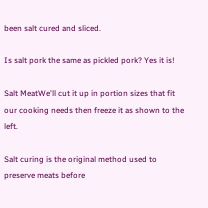been salt cured and sliced.

Is salt pork the same as pickled pork? Yes it is!

Salt MeatWe'll cut it up in portion sizes that fit our cooking needs then freeze it as shown to the left.

Salt curing is the original method used to preserve meats before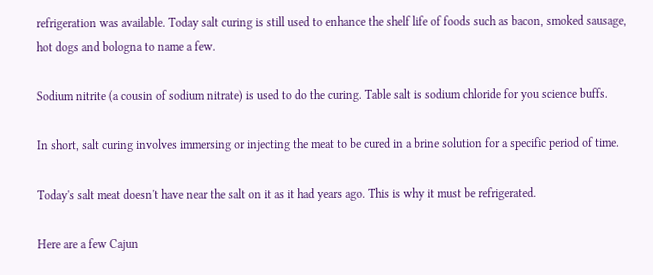refrigeration was available. Today salt curing is still used to enhance the shelf life of foods such as bacon, smoked sausage, hot dogs and bologna to name a few.

Sodium nitrite (a cousin of sodium nitrate) is used to do the curing. Table salt is sodium chloride for you science buffs.

In short, salt curing involves immersing or injecting the meat to be cured in a brine solution for a specific period of time.

Today's salt meat doesn't have near the salt on it as it had years ago. This is why it must be refrigerated.

Here are a few Cajun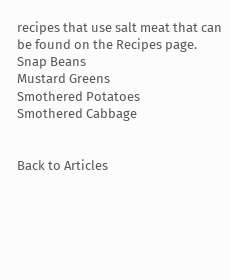recipes that use salt meat that can be found on the Recipes page.
Snap Beans
Mustard Greens
Smothered Potatoes
Smothered Cabbage


Back to Articles